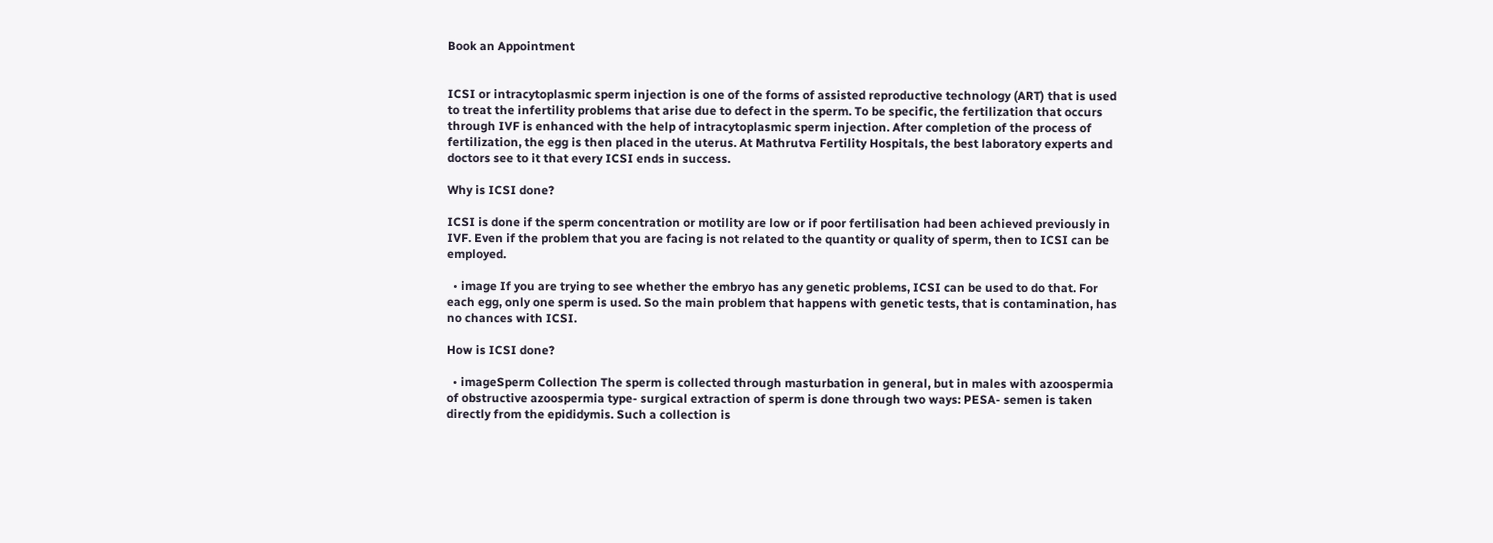Book an Appointment


ICSI or intracytoplasmic sperm injection is one of the forms of assisted reproductive technology (ART) that is used to treat the infertility problems that arise due to defect in the sperm. To be specific, the fertilization that occurs through IVF is enhanced with the help of intracytoplasmic sperm injection. After completion of the process of fertilization, the egg is then placed in the uterus. At Mathrutva Fertility Hospitals, the best laboratory experts and doctors see to it that every ICSI ends in success.

Why is ICSI done?

ICSI is done if the sperm concentration or motility are low or if poor fertilisation had been achieved previously in IVF. Even if the problem that you are facing is not related to the quantity or quality of sperm, then to ICSI can be employed.

  • image If you are trying to see whether the embryo has any genetic problems, ICSI can be used to do that. For each egg, only one sperm is used. So the main problem that happens with genetic tests, that is contamination, has no chances with ICSI.

How is ICSI done?

  • imageSperm Collection The sperm is collected through masturbation in general, but in males with azoospermia of obstructive azoospermia type- surgical extraction of sperm is done through two ways: PESA- semen is taken directly from the epididymis. Such a collection is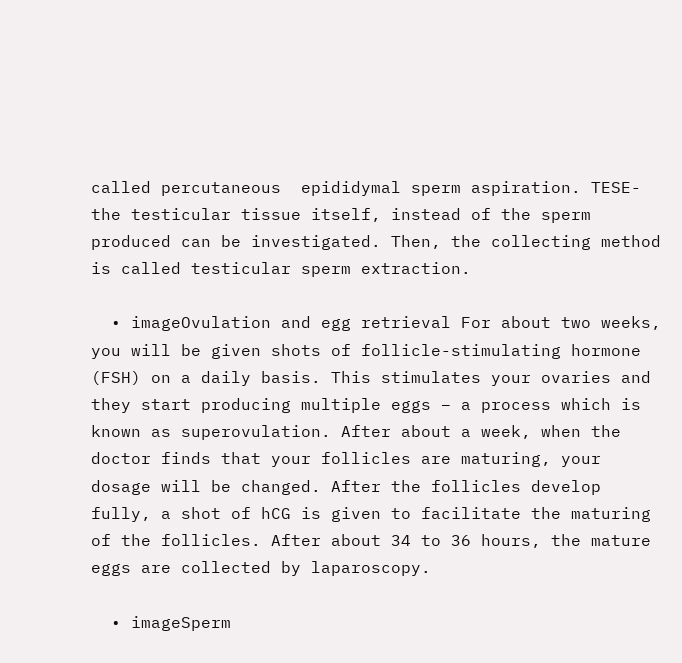called percutaneous  epididymal sperm aspiration. TESE-the testicular tissue itself, instead of the sperm produced can be investigated. Then, the collecting method is called testicular sperm extraction.

  • imageOvulation and egg retrieval For about two weeks, you will be given shots of follicle-stimulating hormone (FSH) on a daily basis. This stimulates your ovaries and they start producing multiple eggs – a process which is known as superovulation. After about a week, when the doctor finds that your follicles are maturing, your dosage will be changed. After the follicles develop fully, a shot of hCG is given to facilitate the maturing of the follicles. After about 34 to 36 hours, the mature eggs are collected by laparoscopy.

  • imageSperm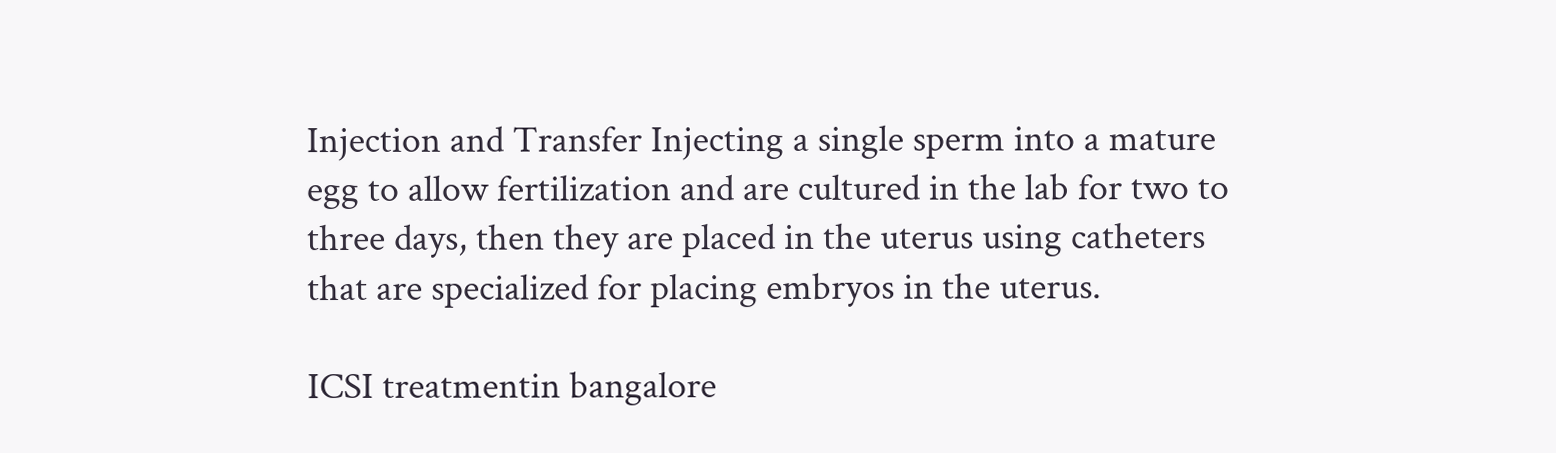Injection and Transfer Injecting a single sperm into a mature egg to allow fertilization and are cultured in the lab for two to three days, then they are placed in the uterus using catheters  that are specialized for placing embryos in the uterus.

ICSI treatmentin bangalore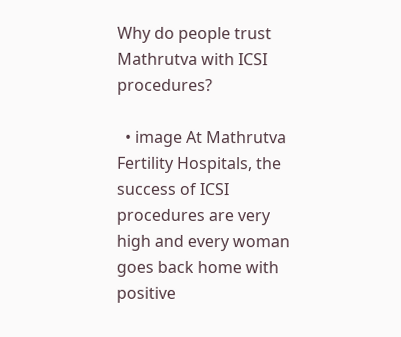Why do people trust Mathrutva with ICSI procedures?

  • image At Mathrutva Fertility Hospitals, the success of ICSI procedures are very high and every woman goes back home with positive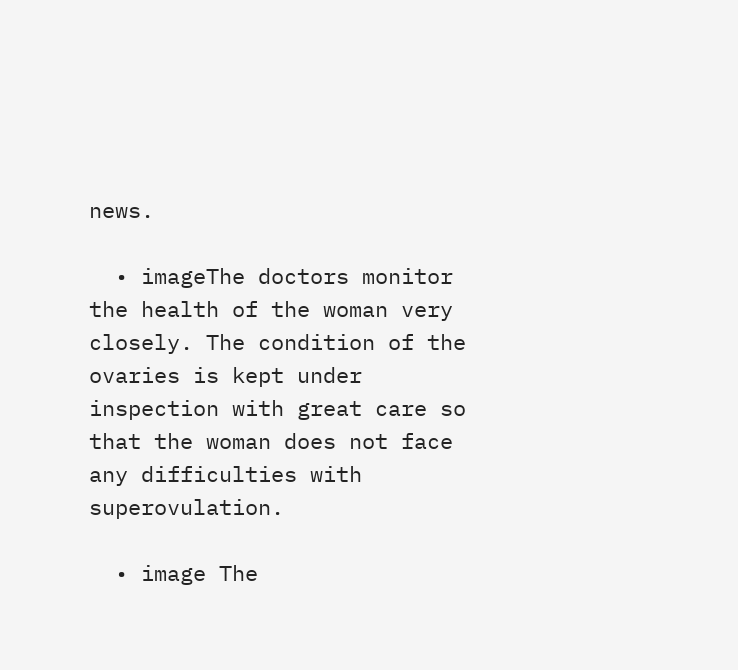news.

  • imageThe doctors monitor the health of the woman very closely. The condition of the ovaries is kept under inspection with great care so that the woman does not face any difficulties with superovulation.

  • image The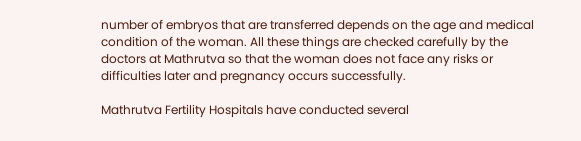number of embryos that are transferred depends on the age and medical condition of the woman. All these things are checked carefully by the doctors at Mathrutva so that the woman does not face any risks or difficulties later and pregnancy occurs successfully.

Mathrutva Fertility Hospitals have conducted several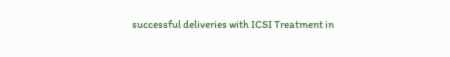successful deliveries with ICSI Treatment in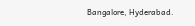Bangalore, Hyderabad.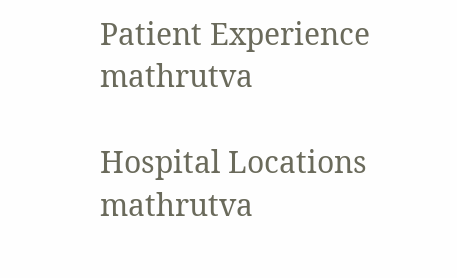Patient Experience mathrutva

Hospital Locations mathrutva